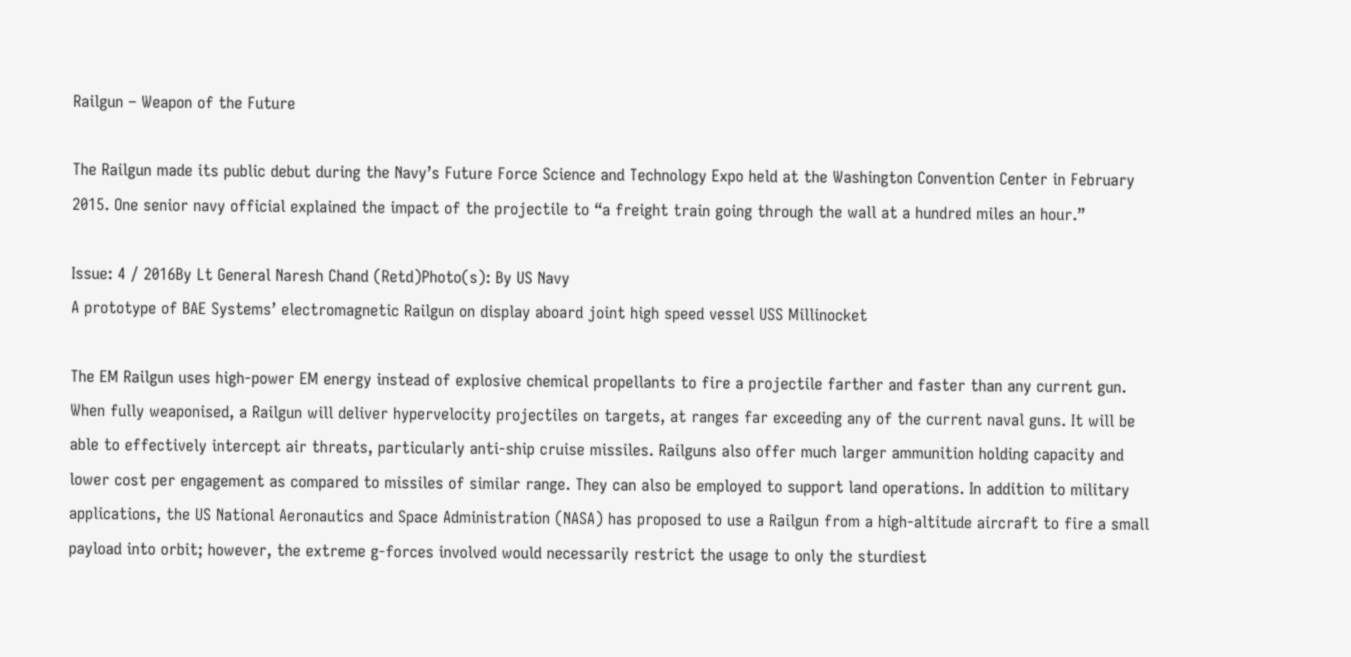Railgun – Weapon of the Future

The Railgun made its public debut during the Navy’s Future Force Science and Technology Expo held at the Washington Convention Center in February 2015. One senior navy official explained the impact of the projectile to “a freight train going through the wall at a hundred miles an hour.”

Issue: 4 / 2016By Lt General Naresh Chand (Retd)Photo(s): By US Navy
A prototype of BAE Systems’ electromagnetic Railgun on display aboard joint high speed vessel USS Millinocket

The EM Railgun uses high-power EM energy instead of explosive chemical propellants to fire a projectile farther and faster than any current gun. When fully weaponised, a Railgun will deliver hypervelocity projectiles on targets, at ranges far exceeding any of the current naval guns. It will be able to effectively intercept air threats, particularly anti-ship cruise missiles. Railguns also offer much larger ammunition holding capacity and lower cost per engagement as compared to missiles of similar range. They can also be employed to support land operations. In addition to military applications, the US National Aeronautics and Space Administration (NASA) has proposed to use a Railgun from a high-altitude aircraft to fire a small payload into orbit; however, the extreme g-forces involved would necessarily restrict the usage to only the sturdiest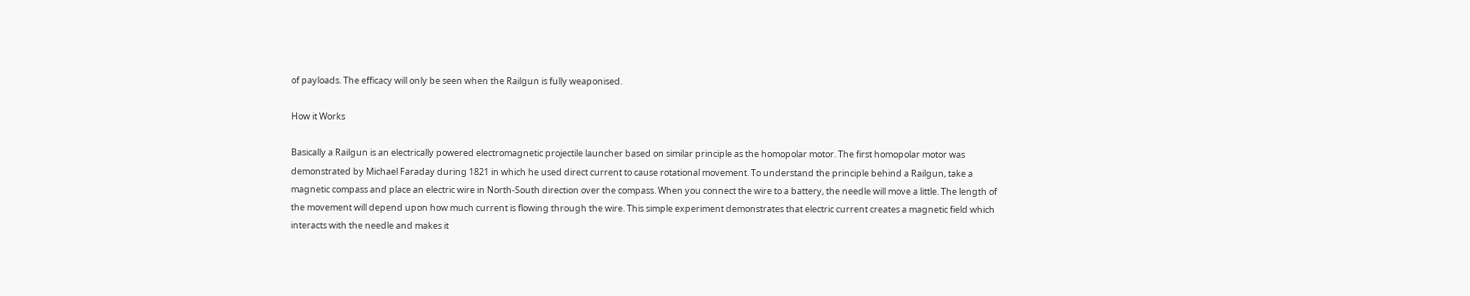of payloads. The efficacy will only be seen when the Railgun is fully weaponised.

How it Works

Basically a Railgun is an electrically powered electromagnetic projectile launcher based on similar principle as the homopolar motor. The first homopolar motor was demonstrated by Michael Faraday during 1821 in which he used direct current to cause rotational movement. To understand the principle behind a Railgun, take a magnetic compass and place an electric wire in North-South direction over the compass. When you connect the wire to a battery, the needle will move a little. The length of the movement will depend upon how much current is flowing through the wire. This simple experiment demonstrates that electric current creates a magnetic field which interacts with the needle and makes it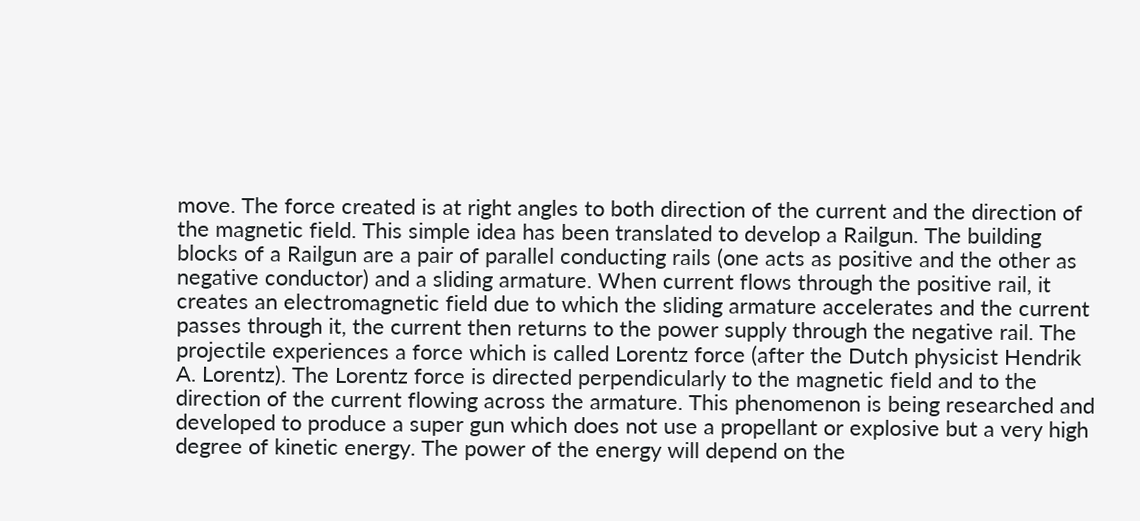move. The force created is at right angles to both direction of the current and the direction of the magnetic field. This simple idea has been translated to develop a Railgun. The building blocks of a Railgun are a pair of parallel conducting rails (one acts as positive and the other as negative conductor) and a sliding armature. When current flows through the positive rail, it creates an electromagnetic field due to which the sliding armature accelerates and the current passes through it, the current then returns to the power supply through the negative rail. The projectile experiences a force which is called Lorentz force (after the Dutch physicist Hendrik A. Lorentz). The Lorentz force is directed perpendicularly to the magnetic field and to the direction of the current flowing across the armature. This phenomenon is being researched and developed to produce a super gun which does not use a propellant or explosive but a very high degree of kinetic energy. The power of the energy will depend on the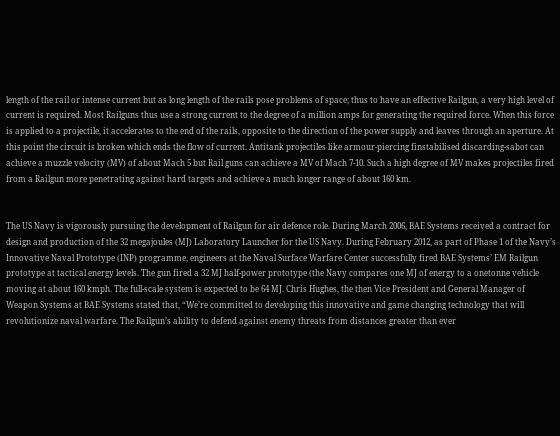length of the rail or intense current but as long length of the rails pose problems of space; thus to have an effective Railgun, a very high level of current is required. Most Railguns thus use a strong current to the degree of a million amps for generating the required force. When this force is applied to a projectile, it accelerates to the end of the rails, opposite to the direction of the power supply and leaves through an aperture. At this point the circuit is broken which ends the flow of current. Antitank projectiles like armour-piercing finstabilised discarding-sabot can achieve a muzzle velocity (MV) of about Mach 5 but Rail guns can achieve a MV of Mach 7-10. Such a high degree of MV makes projectiles fired from a Railgun more penetrating against hard targets and achieve a much longer range of about 160 km.


The US Navy is vigorously pursuing the development of Railgun for air defence role. During March 2006, BAE Systems received a contract for design and production of the 32 megajoules (MJ) Laboratory Launcher for the US Navy. During February 2012, as part of Phase 1 of the Navy’s Innovative Naval Prototype (INP) programme, engineers at the Naval Surface Warfare Center successfully fired BAE Systems’ EM Railgun prototype at tactical energy levels. The gun fired a 32 MJ half-power prototype (the Navy compares one MJ of energy to a onetonne vehicle moving at about 160 kmph. The full-scale system is expected to be 64 MJ. Chris Hughes, the then Vice President and General Manager of Weapon Systems at BAE Systems stated that, “We’re committed to developing this innovative and game changing technology that will revolutionize naval warfare. The Railgun’s ability to defend against enemy threats from distances greater than ever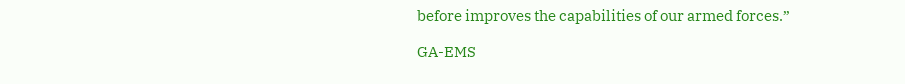before improves the capabilities of our armed forces.”

GA-EMS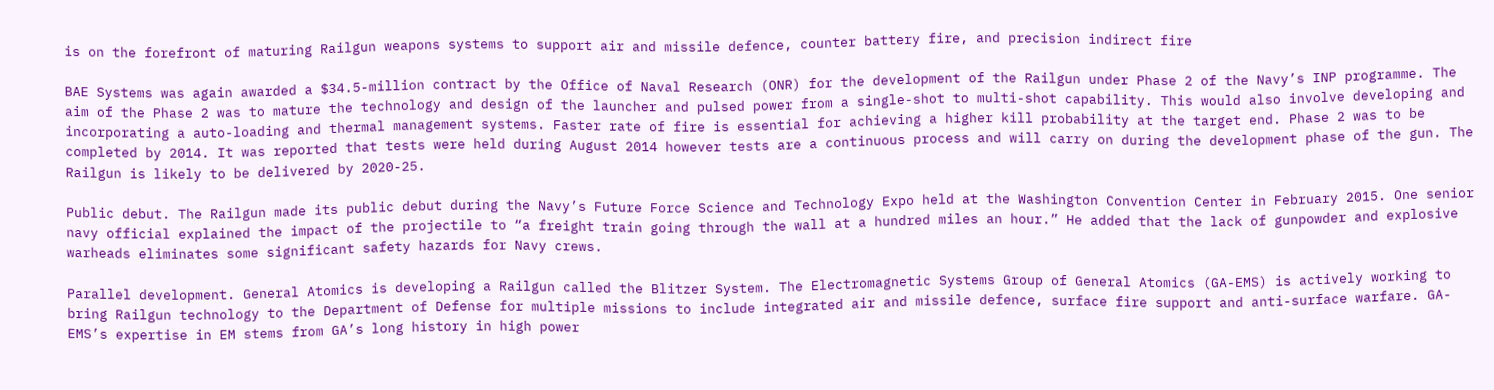is on the forefront of maturing Railgun weapons systems to support air and missile defence, counter battery fire, and precision indirect fire

BAE Systems was again awarded a $34.5-million contract by the Office of Naval Research (ONR) for the development of the Railgun under Phase 2 of the Navy’s INP programme. The aim of the Phase 2 was to mature the technology and design of the launcher and pulsed power from a single-shot to multi-shot capability. This would also involve developing and incorporating a auto-loading and thermal management systems. Faster rate of fire is essential for achieving a higher kill probability at the target end. Phase 2 was to be completed by 2014. It was reported that tests were held during August 2014 however tests are a continuous process and will carry on during the development phase of the gun. The Railgun is likely to be delivered by 2020-25.

Public debut. The Railgun made its public debut during the Navy’s Future Force Science and Technology Expo held at the Washington Convention Center in February 2015. One senior navy official explained the impact of the projectile to “a freight train going through the wall at a hundred miles an hour.” He added that the lack of gunpowder and explosive warheads eliminates some significant safety hazards for Navy crews.

Parallel development. General Atomics is developing a Railgun called the Blitzer System. The Electromagnetic Systems Group of General Atomics (GA-EMS) is actively working to bring Railgun technology to the Department of Defense for multiple missions to include integrated air and missile defence, surface fire support and anti-surface warfare. GA-EMS’s expertise in EM stems from GA’s long history in high power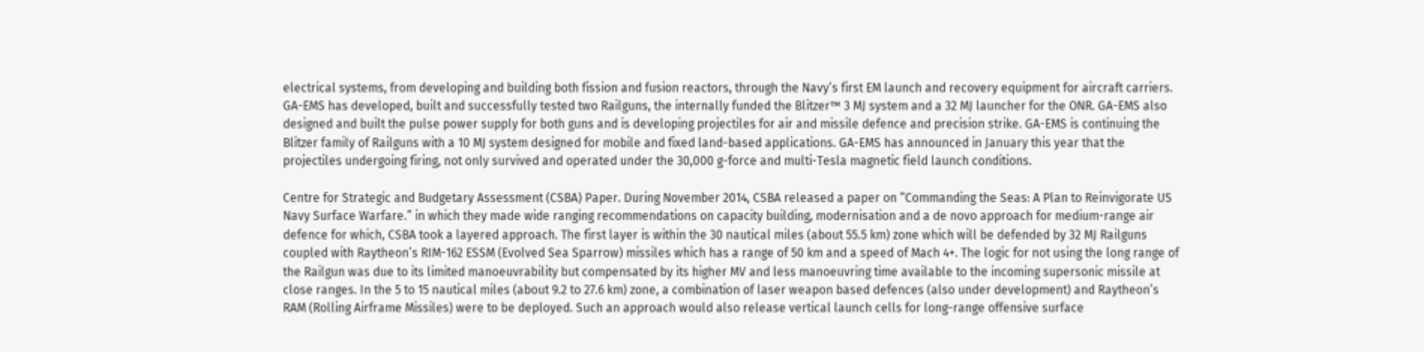electrical systems, from developing and building both fission and fusion reactors, through the Navy’s first EM launch and recovery equipment for aircraft carriers. GA-EMS has developed, built and successfully tested two Railguns, the internally funded the Blitzer™ 3 MJ system and a 32 MJ launcher for the ONR. GA-EMS also designed and built the pulse power supply for both guns and is developing projectiles for air and missile defence and precision strike. GA-EMS is continuing the Blitzer family of Railguns with a 10 MJ system designed for mobile and fixed land-based applications. GA-EMS has announced in January this year that the projectiles undergoing firing, not only survived and operated under the 30,000 g-force and multi-Tesla magnetic field launch conditions.

Centre for Strategic and Budgetary Assessment (CSBA) Paper. During November 2014, CSBA released a paper on “Commanding the Seas: A Plan to Reinvigorate US Navy Surface Warfare.” in which they made wide ranging recommendations on capacity building, modernisation and a de novo approach for medium-range air defence for which, CSBA took a layered approach. The first layer is within the 30 nautical miles (about 55.5 km) zone which will be defended by 32 MJ Railguns coupled with Raytheon’s RIM-162 ESSM (Evolved Sea Sparrow) missiles which has a range of 50 km and a speed of Mach 4+. The logic for not using the long range of the Railgun was due to its limited manoeuvrability but compensated by its higher MV and less manoeuvring time available to the incoming supersonic missile at close ranges. In the 5 to 15 nautical miles (about 9.2 to 27.6 km) zone, a combination of laser weapon based defences (also under development) and Raytheon’s RAM (Rolling Airframe Missiles) were to be deployed. Such an approach would also release vertical launch cells for long-range offensive surface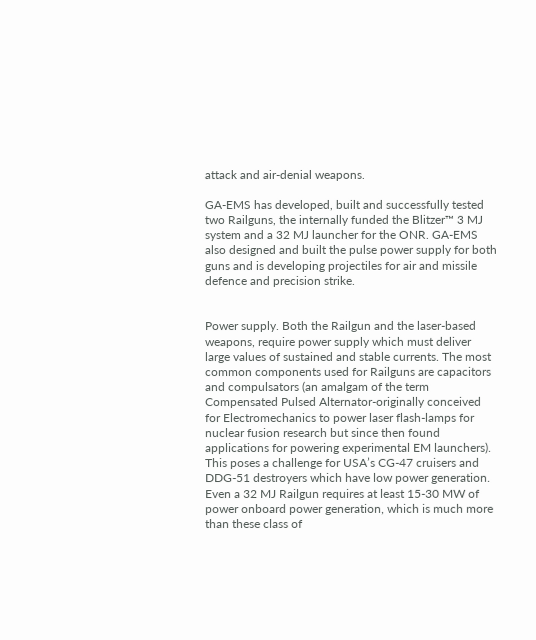attack and air-denial weapons.

GA-EMS has developed, built and successfully tested two Railguns, the internally funded the Blitzer™ 3 MJ system and a 32 MJ launcher for the ONR. GA-EMS also designed and built the pulse power supply for both guns and is developing projectiles for air and missile defence and precision strike.


Power supply. Both the Railgun and the laser-based weapons, require power supply which must deliver large values of sustained and stable currents. The most common components used for Railguns are capacitors and compulsators (an amalgam of the term Compensated Pulsed Alternator-originally conceived for Electromechanics to power laser flash-lamps for nuclear fusion research but since then found applications for powering experimental EM launchers). This poses a challenge for USA’s CG-47 cruisers and DDG-51 destroyers which have low power generation. Even a 32 MJ Railgun requires at least 15-30 MW of power onboard power generation, which is much more than these class of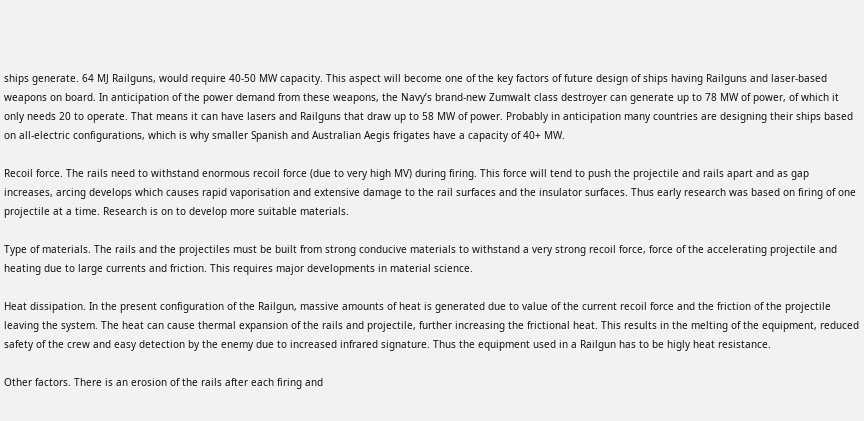ships generate. 64 MJ Railguns, would require 40-50 MW capacity. This aspect will become one of the key factors of future design of ships having Railguns and laser-based weapons on board. In anticipation of the power demand from these weapons, the Navy’s brand-new Zumwalt class destroyer can generate up to 78 MW of power, of which it only needs 20 to operate. That means it can have lasers and Railguns that draw up to 58 MW of power. Probably in anticipation many countries are designing their ships based on all-electric configurations, which is why smaller Spanish and Australian Aegis frigates have a capacity of 40+ MW.

Recoil force. The rails need to withstand enormous recoil force (due to very high MV) during firing. This force will tend to push the projectile and rails apart and as gap increases, arcing develops which causes rapid vaporisation and extensive damage to the rail surfaces and the insulator surfaces. Thus early research was based on firing of one projectile at a time. Research is on to develop more suitable materials.

Type of materials. The rails and the projectiles must be built from strong conducive materials to withstand a very strong recoil force, force of the accelerating projectile and heating due to large currents and friction. This requires major developments in material science.

Heat dissipation. In the present configuration of the Railgun, massive amounts of heat is generated due to value of the current recoil force and the friction of the projectile leaving the system. The heat can cause thermal expansion of the rails and projectile, further increasing the frictional heat. This results in the melting of the equipment, reduced safety of the crew and easy detection by the enemy due to increased infrared signature. Thus the equipment used in a Railgun has to be higly heat resistance.

Other factors. There is an erosion of the rails after each firing and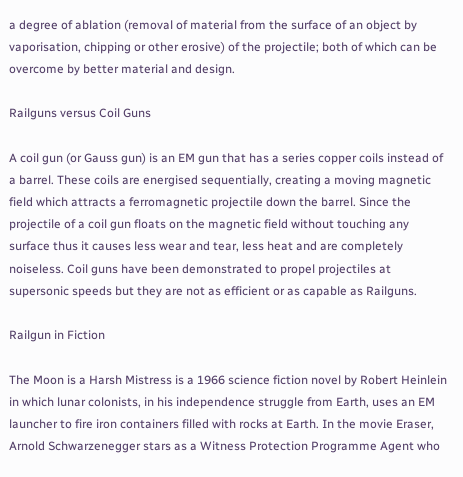a degree of ablation (removal of material from the surface of an object by vaporisation, chipping or other erosive) of the projectile; both of which can be overcome by better material and design.

Railguns versus Coil Guns

A coil gun (or Gauss gun) is an EM gun that has a series copper coils instead of a barrel. These coils are energised sequentially, creating a moving magnetic field which attracts a ferromagnetic projectile down the barrel. Since the projectile of a coil gun floats on the magnetic field without touching any surface thus it causes less wear and tear, less heat and are completely noiseless. Coil guns have been demonstrated to propel projectiles at supersonic speeds but they are not as efficient or as capable as Railguns.

Railgun in Fiction

The Moon is a Harsh Mistress is a 1966 science fiction novel by Robert Heinlein in which lunar colonists, in his independence struggle from Earth, uses an EM launcher to fire iron containers filled with rocks at Earth. In the movie Eraser, Arnold Schwarzenegger stars as a Witness Protection Programme Agent who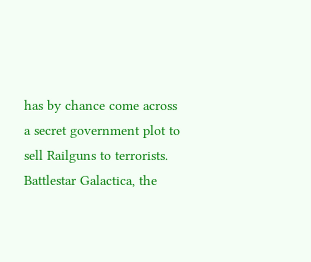has by chance come across a secret government plot to sell Railguns to terrorists. Battlestar Galactica, the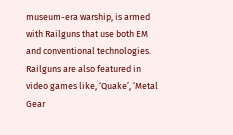museum-era warship, is armed with Railguns that use both EM and conventional technologies. Railguns are also featured in video games like, ‘Quake’, ‘Metal Gear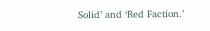Solid’ and ‘Red Faction.’